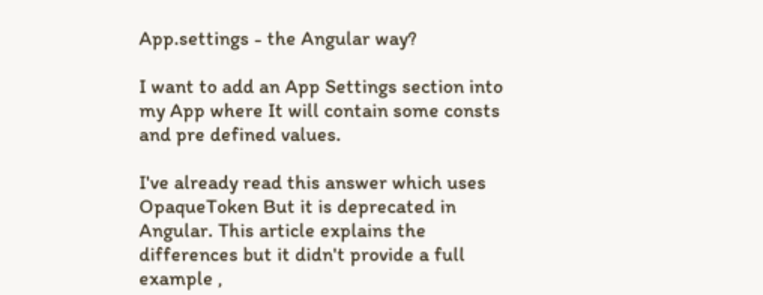App.settings - the Angular way?

I want to add an App Settings section into my App where It will contain some consts and pre defined values.

I've already read this answer which uses OpaqueToken But it is deprecated in Angular. This article explains the differences but it didn't provide a full example ,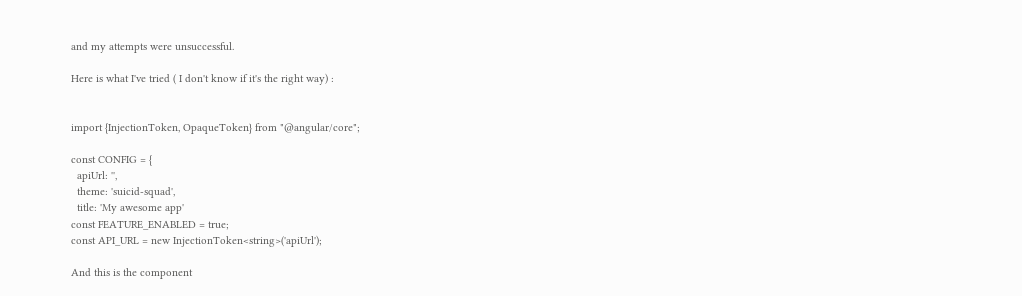and my attempts were unsuccessful.

Here is what I've tried ( I don't know if it's the right way) :


import {InjectionToken, OpaqueToken} from "@angular/core";

const CONFIG = {
  apiUrl: '',
  theme: 'suicid-squad',
  title: 'My awesome app'
const FEATURE_ENABLED = true;
const API_URL = new InjectionToken<string>('apiUrl');

And this is the component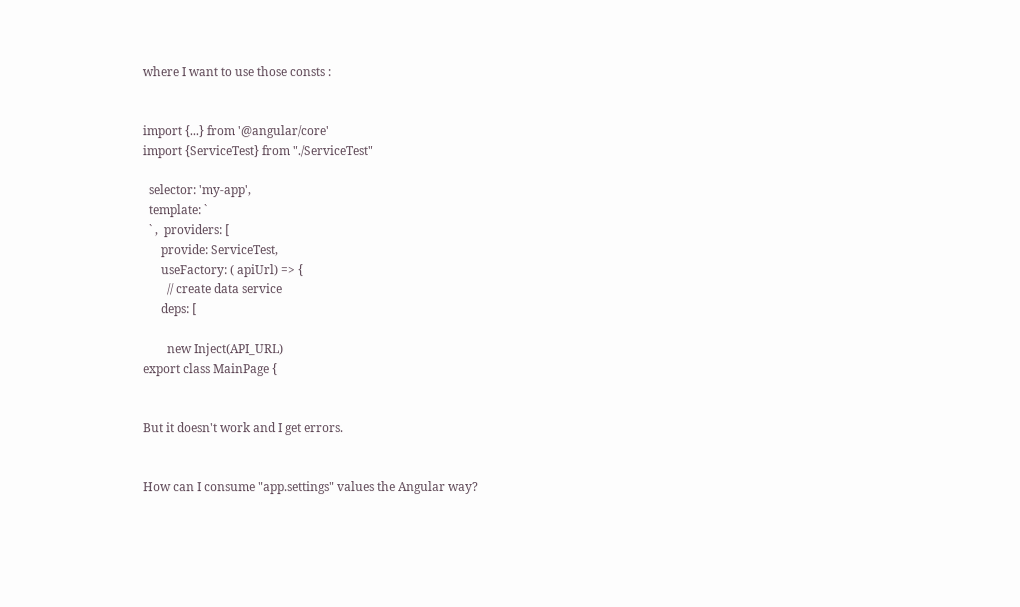where I want to use those consts :


import {...} from '@angular/core'
import {ServiceTest} from "./ServiceTest"

  selector: 'my-app',
  template: `
  ` ,  providers: [
      provide: ServiceTest,
      useFactory: ( apiUrl) => {
        // create data service
      deps: [

        new Inject(API_URL)
export class MainPage {


But it doesn't work and I get errors.


How can I consume "app.settings" values the Angular way?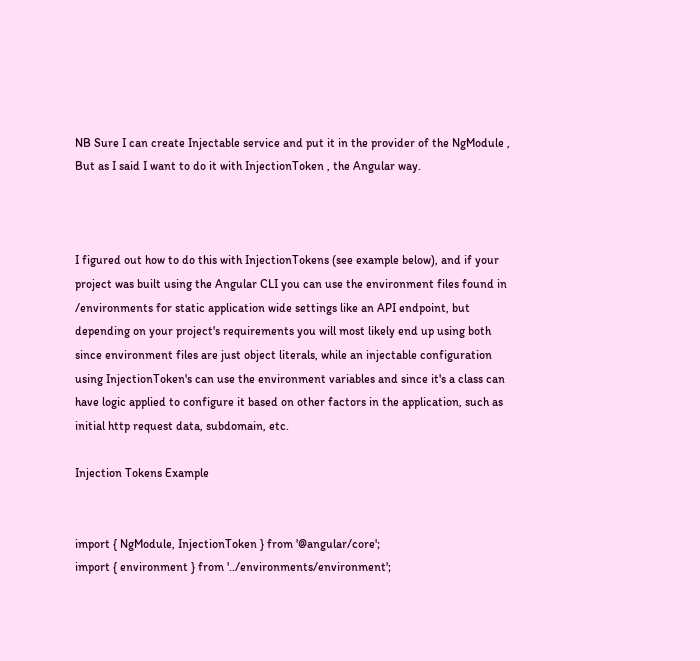NB Sure I can create Injectable service and put it in the provider of the NgModule , But as I said I want to do it with InjectionToken , the Angular way.



I figured out how to do this with InjectionTokens (see example below), and if your project was built using the Angular CLI you can use the environment files found in /environments for static application wide settings like an API endpoint, but depending on your project's requirements you will most likely end up using both since environment files are just object literals, while an injectable configuration using InjectionToken's can use the environment variables and since it's a class can have logic applied to configure it based on other factors in the application, such as initial http request data, subdomain, etc.

Injection Tokens Example


import { NgModule, InjectionToken } from '@angular/core';
import { environment } from '../environments/environment';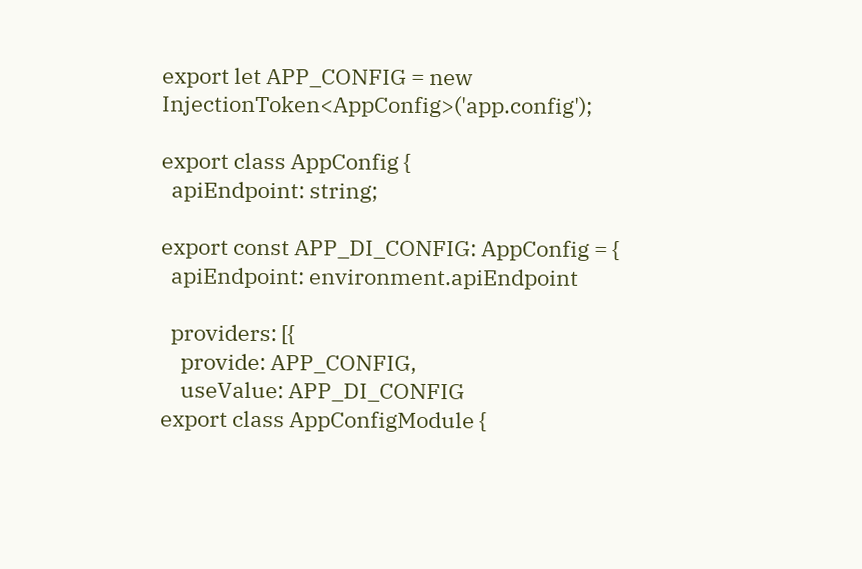export let APP_CONFIG = new InjectionToken<AppConfig>('app.config');

export class AppConfig {
  apiEndpoint: string;

export const APP_DI_CONFIG: AppConfig = {
  apiEndpoint: environment.apiEndpoint

  providers: [{
    provide: APP_CONFIG,
    useValue: APP_DI_CONFIG
export class AppConfigModule {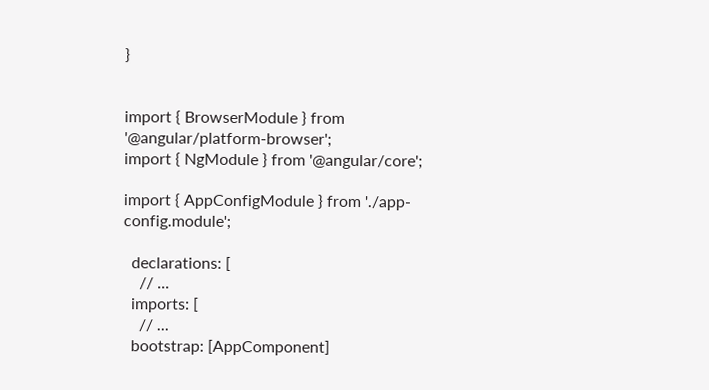}


import { BrowserModule } from '@angular/platform-browser';
import { NgModule } from '@angular/core';

import { AppConfigModule } from './app-config.module';

  declarations: [
    // ...
  imports: [
    // ...
  bootstrap: [AppComponent]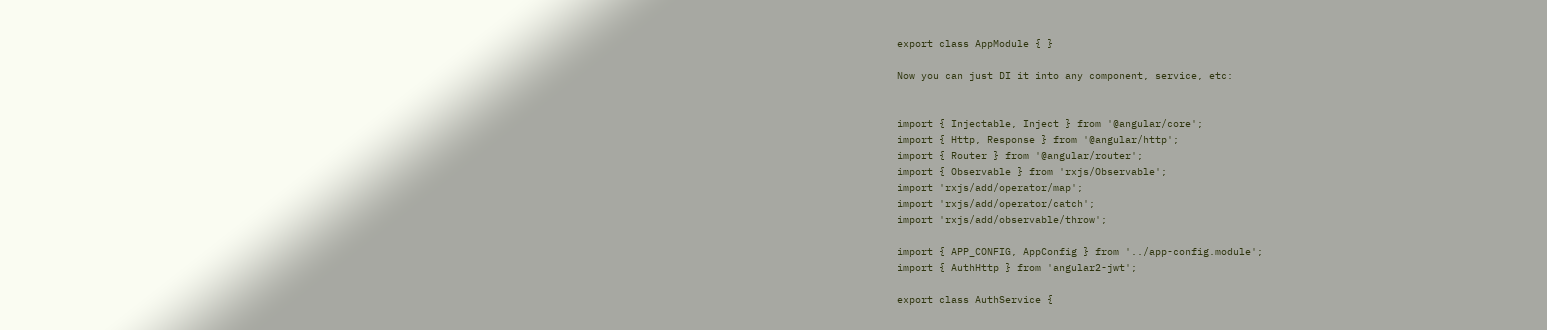export class AppModule { }

Now you can just DI it into any component, service, etc:


import { Injectable, Inject } from '@angular/core';
import { Http, Response } from '@angular/http';
import { Router } from '@angular/router';
import { Observable } from 'rxjs/Observable';
import 'rxjs/add/operator/map';
import 'rxjs/add/operator/catch';
import 'rxjs/add/observable/throw';

import { APP_CONFIG, AppConfig } from '../app-config.module';
import { AuthHttp } from 'angular2-jwt';

export class AuthService {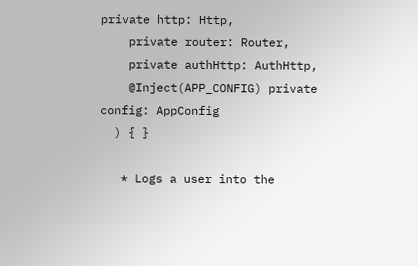private http: Http,
    private router: Router,
    private authHttp: AuthHttp,
    @Inject(APP_CONFIG) private config: AppConfig
  ) { }

   * Logs a user into the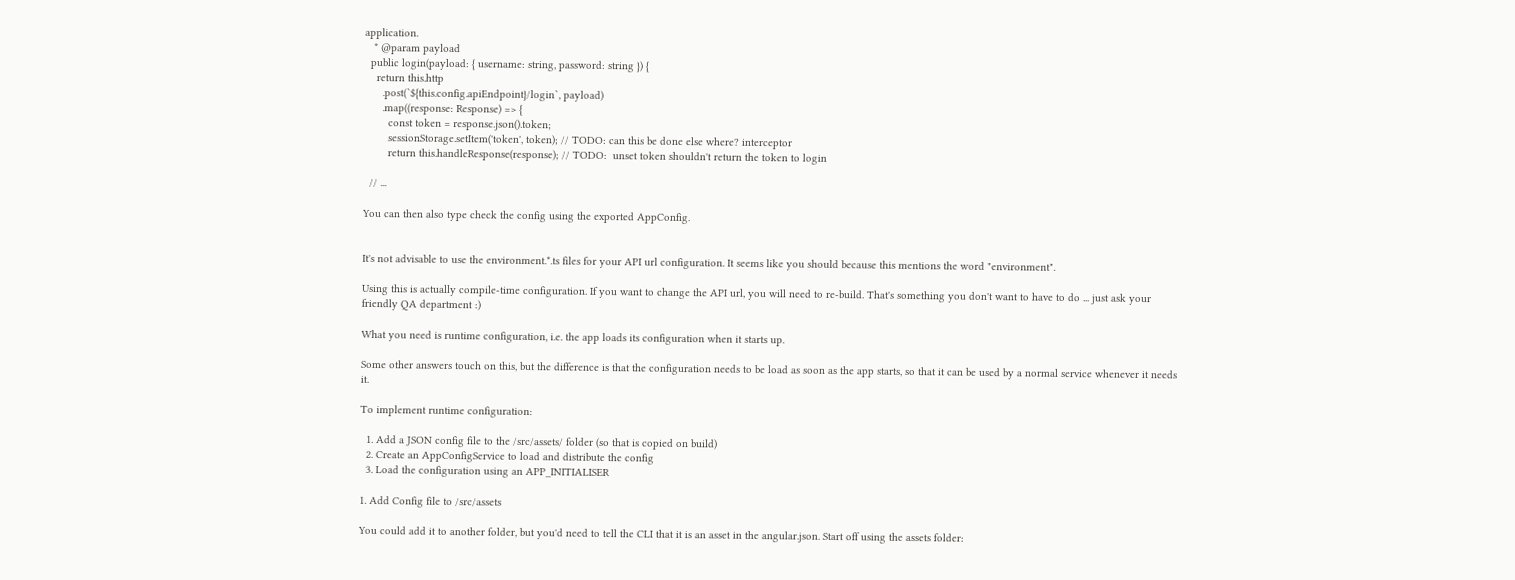application.
   * @param payload
  public login(payload: { username: string, password: string }) {
    return this.http
      .post(`${this.config.apiEndpoint}/login`, payload)
      .map((response: Response) => {
        const token = response.json().token;
        sessionStorage.setItem('token', token); // TODO: can this be done else where? interceptor
        return this.handleResponse(response); // TODO:  unset token shouldn't return the token to login

  // ...

You can then also type check the config using the exported AppConfig.


It's not advisable to use the environment.*.ts files for your API url configuration. It seems like you should because this mentions the word "environment".

Using this is actually compile-time configuration. If you want to change the API url, you will need to re-build. That's something you don't want to have to do ... just ask your friendly QA department :)

What you need is runtime configuration, i.e. the app loads its configuration when it starts up.

Some other answers touch on this, but the difference is that the configuration needs to be load as soon as the app starts, so that it can be used by a normal service whenever it needs it.

To implement runtime configuration:

  1. Add a JSON config file to the /src/assets/ folder (so that is copied on build)
  2. Create an AppConfigService to load and distribute the config
  3. Load the configuration using an APP_INITIALISER

1. Add Config file to /src/assets

You could add it to another folder, but you'd need to tell the CLI that it is an asset in the angular.json. Start off using the assets folder: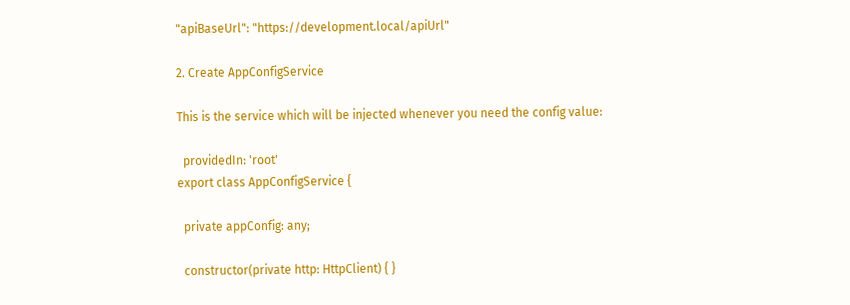"apiBaseUrl": "https://development.local/apiUrl"

2. Create AppConfigService

This is the service which will be injected whenever you need the config value:

  providedIn: 'root'
export class AppConfigService {

  private appConfig: any;

  constructor(private http: HttpClient) { }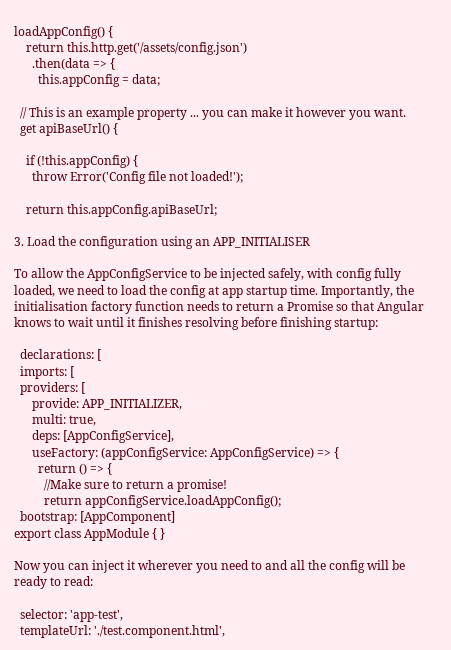loadAppConfig() {
    return this.http.get('/assets/config.json')
      .then(data => {
        this.appConfig = data;

  // This is an example property ... you can make it however you want.
  get apiBaseUrl() {

    if (!this.appConfig) {
      throw Error('Config file not loaded!');

    return this.appConfig.apiBaseUrl;

3. Load the configuration using an APP_INITIALISER

To allow the AppConfigService to be injected safely, with config fully loaded, we need to load the config at app startup time. Importantly, the initialisation factory function needs to return a Promise so that Angular knows to wait until it finishes resolving before finishing startup:

  declarations: [
  imports: [
  providers: [
      provide: APP_INITIALIZER,
      multi: true,
      deps: [AppConfigService],
      useFactory: (appConfigService: AppConfigService) => {
        return () => {
          //Make sure to return a promise!
          return appConfigService.loadAppConfig();
  bootstrap: [AppComponent]
export class AppModule { }

Now you can inject it wherever you need to and all the config will be ready to read:

  selector: 'app-test',
  templateUrl: './test.component.html',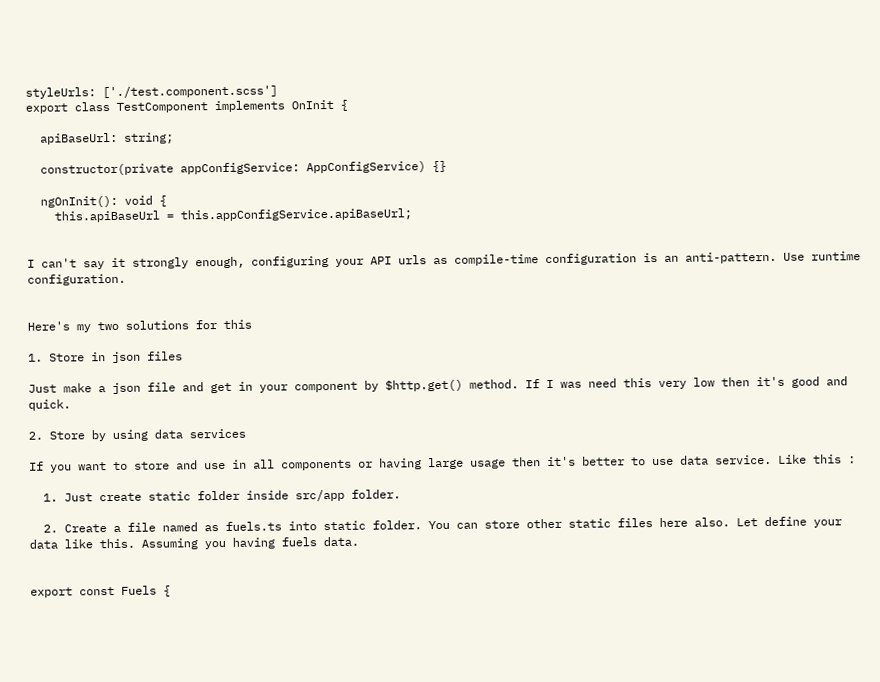styleUrls: ['./test.component.scss']
export class TestComponent implements OnInit {

  apiBaseUrl: string;

  constructor(private appConfigService: AppConfigService) {}

  ngOnInit(): void {
    this.apiBaseUrl = this.appConfigService.apiBaseUrl;


I can't say it strongly enough, configuring your API urls as compile-time configuration is an anti-pattern. Use runtime configuration.


Here's my two solutions for this

1. Store in json files

Just make a json file and get in your component by $http.get() method. If I was need this very low then it's good and quick.

2. Store by using data services

If you want to store and use in all components or having large usage then it's better to use data service. Like this :

  1. Just create static folder inside src/app folder.

  2. Create a file named as fuels.ts into static folder. You can store other static files here also. Let define your data like this. Assuming you having fuels data.


export const Fuels {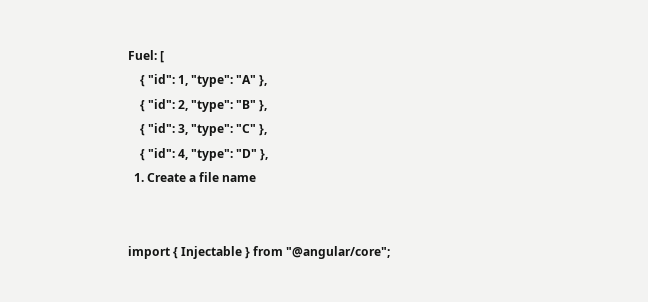Fuel: [
    { "id": 1, "type": "A" },
    { "id": 2, "type": "B" },
    { "id": 3, "type": "C" },
    { "id": 4, "type": "D" },
  1. Create a file name


import { Injectable } from "@angular/core";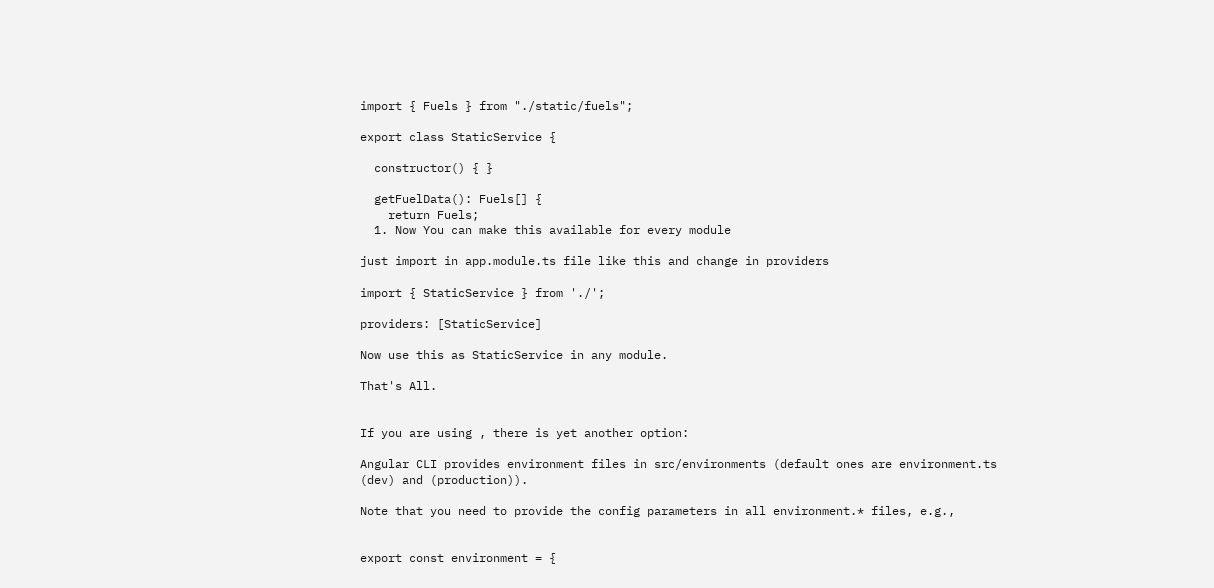import { Fuels } from "./static/fuels";

export class StaticService {

  constructor() { }

  getFuelData(): Fuels[] {
    return Fuels;
  1. Now You can make this available for every module

just import in app.module.ts file like this and change in providers

import { StaticService } from './';

providers: [StaticService]

Now use this as StaticService in any module.

That's All.


If you are using , there is yet another option:

Angular CLI provides environment files in src/environments (default ones are environment.ts (dev) and (production)).

Note that you need to provide the config parameters in all environment.* files, e.g.,


export const environment = {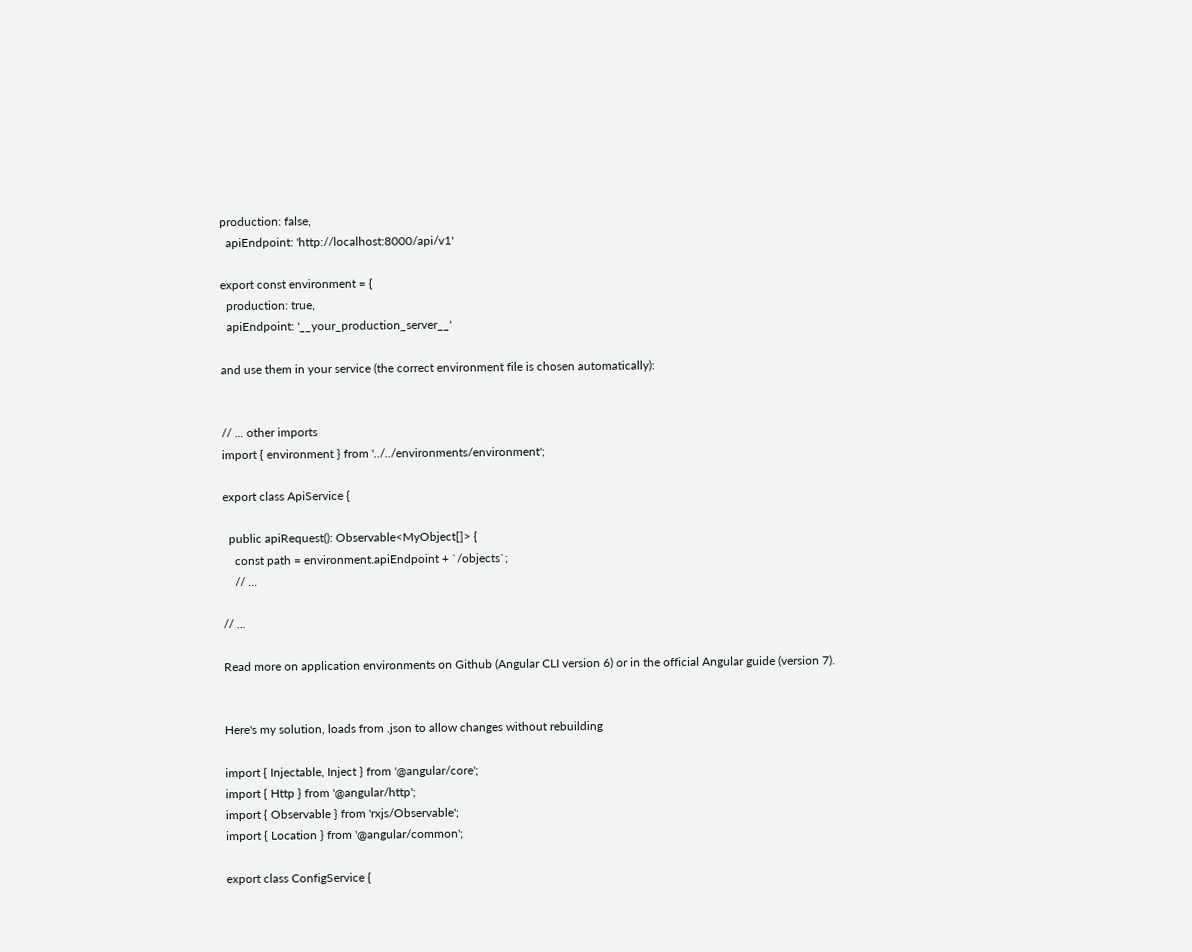production: false,
  apiEndpoint: 'http://localhost:8000/api/v1'

export const environment = {
  production: true,
  apiEndpoint: '__your_production_server__'

and use them in your service (the correct environment file is chosen automatically):


// ... other imports
import { environment } from '../../environments/environment';

export class ApiService {

  public apiRequest(): Observable<MyObject[]> {
    const path = environment.apiEndpoint + `/objects`;
    // ...

// ...

Read more on application environments on Github (Angular CLI version 6) or in the official Angular guide (version 7).


Here's my solution, loads from .json to allow changes without rebuilding

import { Injectable, Inject } from '@angular/core';
import { Http } from '@angular/http';
import { Observable } from 'rxjs/Observable';
import { Location } from '@angular/common';

export class ConfigService {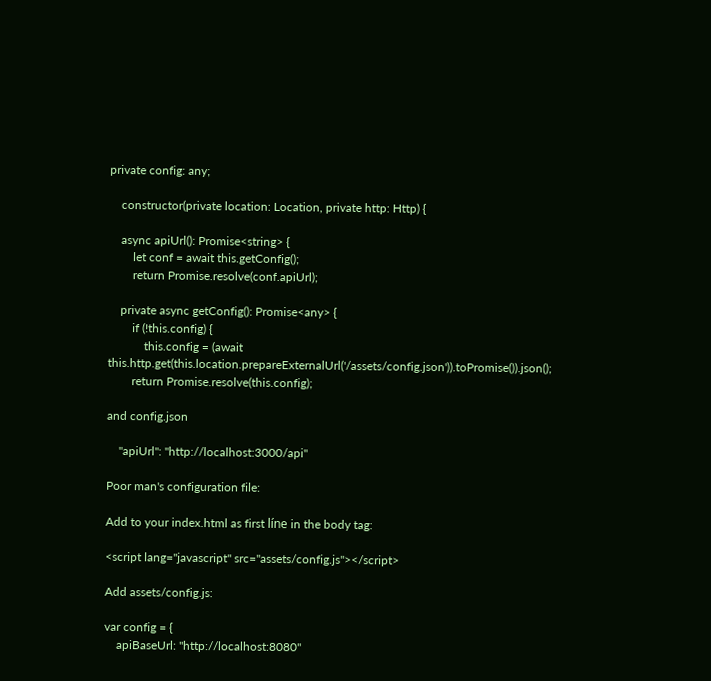private config: any;

    constructor(private location: Location, private http: Http) {

    async apiUrl(): Promise<string> {
        let conf = await this.getConfig();
        return Promise.resolve(conf.apiUrl);

    private async getConfig(): Promise<any> {
        if (!this.config) {
            this.config = (await this.http.get(this.location.prepareExternalUrl('/assets/config.json')).toPromise()).json();
        return Promise.resolve(this.config);

and config.json

    "apiUrl": "http://localhost:3000/api"

Poor man's configuration file:

Add to your index.html as first líne in the body tag:

<script lang="javascript" src="assets/config.js"></script>

Add assets/config.js:

var config = {
    apiBaseUrl: "http://localhost:8080"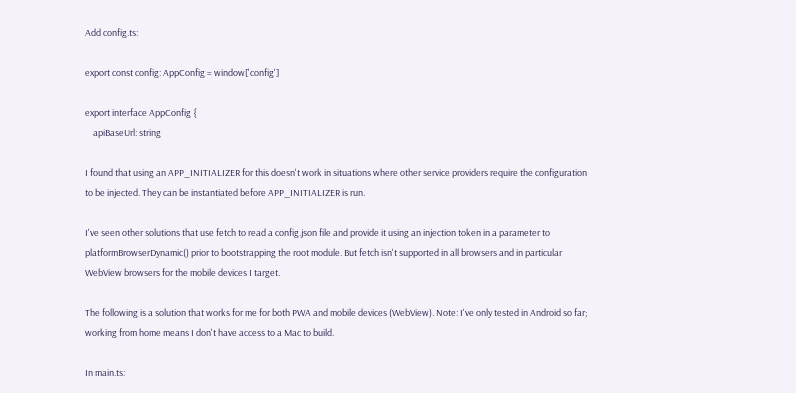Add config.ts:

export const config: AppConfig = window['config']

export interface AppConfig {
    apiBaseUrl: string

I found that using an APP_INITIALIZER for this doesn't work in situations where other service providers require the configuration to be injected. They can be instantiated before APP_INITIALIZER is run.

I've seen other solutions that use fetch to read a config.json file and provide it using an injection token in a parameter to platformBrowserDynamic() prior to bootstrapping the root module. But fetch isn't supported in all browsers and in particular WebView browsers for the mobile devices I target.

The following is a solution that works for me for both PWA and mobile devices (WebView). Note: I've only tested in Android so far; working from home means I don't have access to a Mac to build.

In main.ts: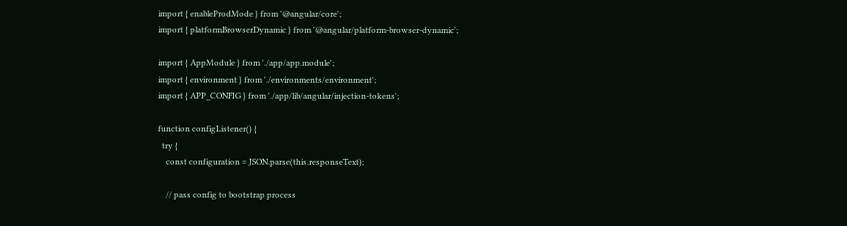import { enableProdMode } from '@angular/core';
import { platformBrowserDynamic } from '@angular/platform-browser-dynamic';

import { AppModule } from './app/app.module';
import { environment } from './environments/environment';
import { APP_CONFIG } from './app/lib/angular/injection-tokens';

function configListener() {
  try {
    const configuration = JSON.parse(this.responseText);

    // pass config to bootstrap process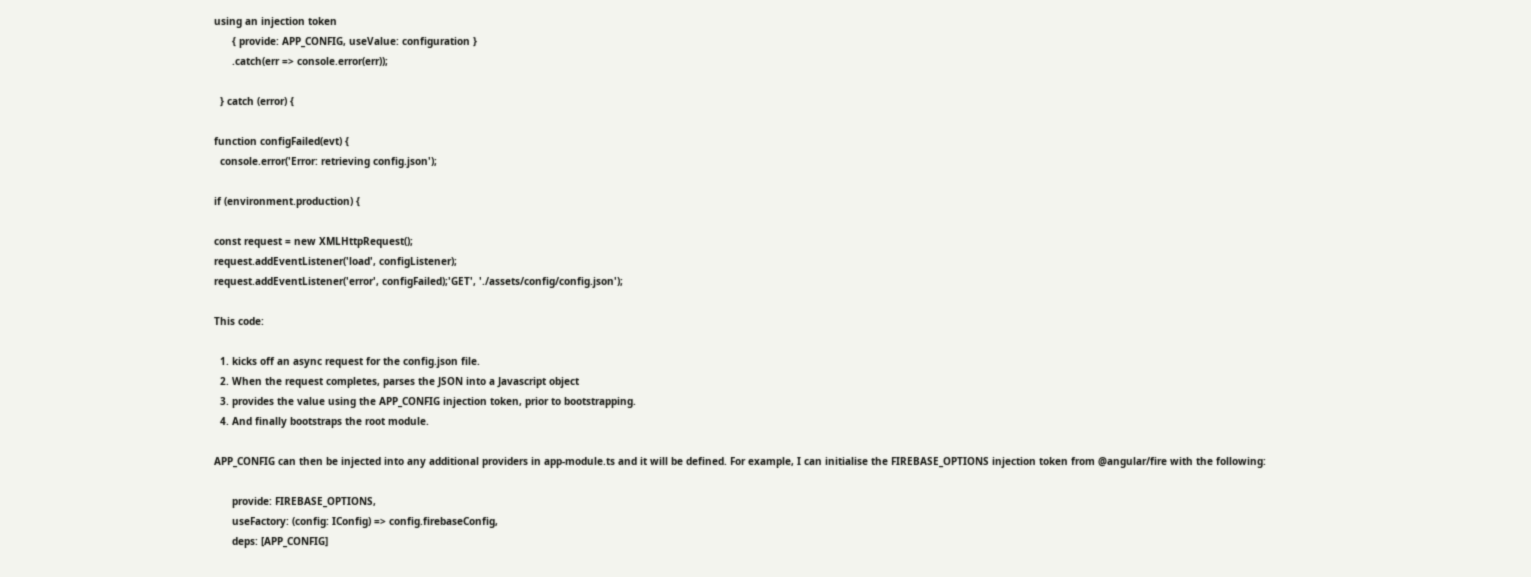using an injection token
      { provide: APP_CONFIG, useValue: configuration }
      .catch(err => console.error(err));

  } catch (error) {

function configFailed(evt) {
  console.error('Error: retrieving config.json');

if (environment.production) {

const request = new XMLHttpRequest();
request.addEventListener('load', configListener);
request.addEventListener('error', configFailed);'GET', './assets/config/config.json');

This code:

  1. kicks off an async request for the config.json file.
  2. When the request completes, parses the JSON into a Javascript object
  3. provides the value using the APP_CONFIG injection token, prior to bootstrapping.
  4. And finally bootstraps the root module.

APP_CONFIG can then be injected into any additional providers in app-module.ts and it will be defined. For example, I can initialise the FIREBASE_OPTIONS injection token from @angular/fire with the following:

      provide: FIREBASE_OPTIONS,
      useFactory: (config: IConfig) => config.firebaseConfig,
      deps: [APP_CONFIG]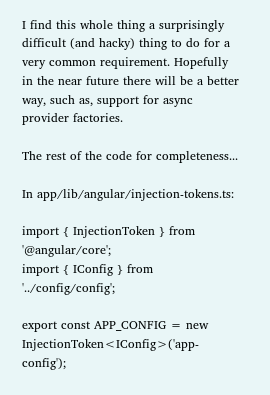I find this whole thing a surprisingly difficult (and hacky) thing to do for a very common requirement. Hopefully in the near future there will be a better way, such as, support for async provider factories.

The rest of the code for completeness...

In app/lib/angular/injection-tokens.ts:

import { InjectionToken } from '@angular/core';
import { IConfig } from '../config/config';

export const APP_CONFIG = new InjectionToken<IConfig>('app-config');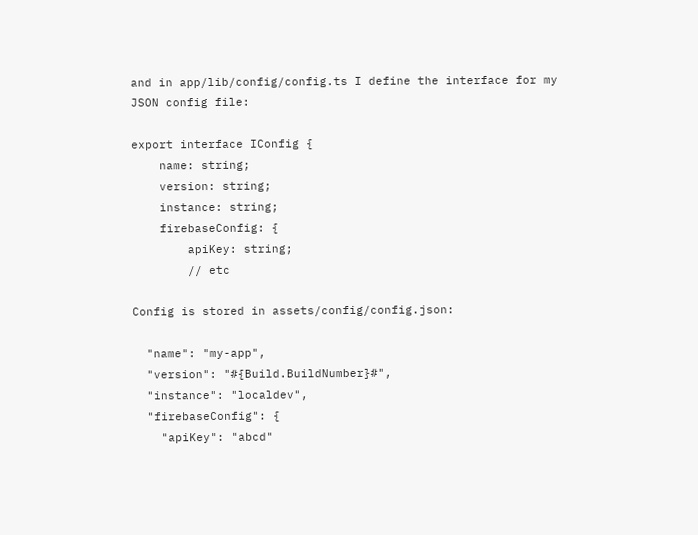and in app/lib/config/config.ts I define the interface for my JSON config file:

export interface IConfig {
    name: string;
    version: string;
    instance: string;
    firebaseConfig: {
        apiKey: string;
        // etc

Config is stored in assets/config/config.json:

  "name": "my-app",
  "version": "#{Build.BuildNumber}#",
  "instance": "localdev",
  "firebaseConfig": {
    "apiKey": "abcd"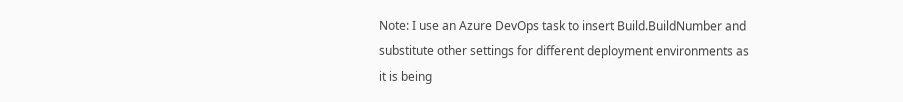Note: I use an Azure DevOps task to insert Build.BuildNumber and substitute other settings for different deployment environments as it is being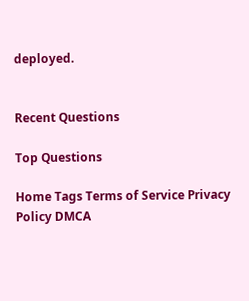deployed.


Recent Questions

Top Questions

Home Tags Terms of Service Privacy Policy DMCA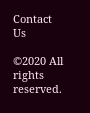Contact Us

©2020 All rights reserved.